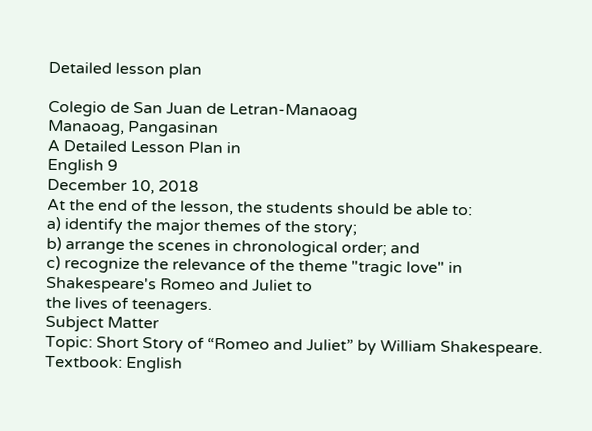Detailed lesson plan

Colegio de San Juan de Letran-Manaoag
Manaoag, Pangasinan
A Detailed Lesson Plan in
English 9
December 10, 2018
At the end of the lesson, the students should be able to:
a) identify the major themes of the story;
b) arrange the scenes in chronological order; and
c) recognize the relevance of the theme "tragic love" in Shakespeare's Romeo and Juliet to
the lives of teenagers.
Subject Matter
Topic: Short Story of “Romeo and Juliet” by William Shakespeare.
Textbook: English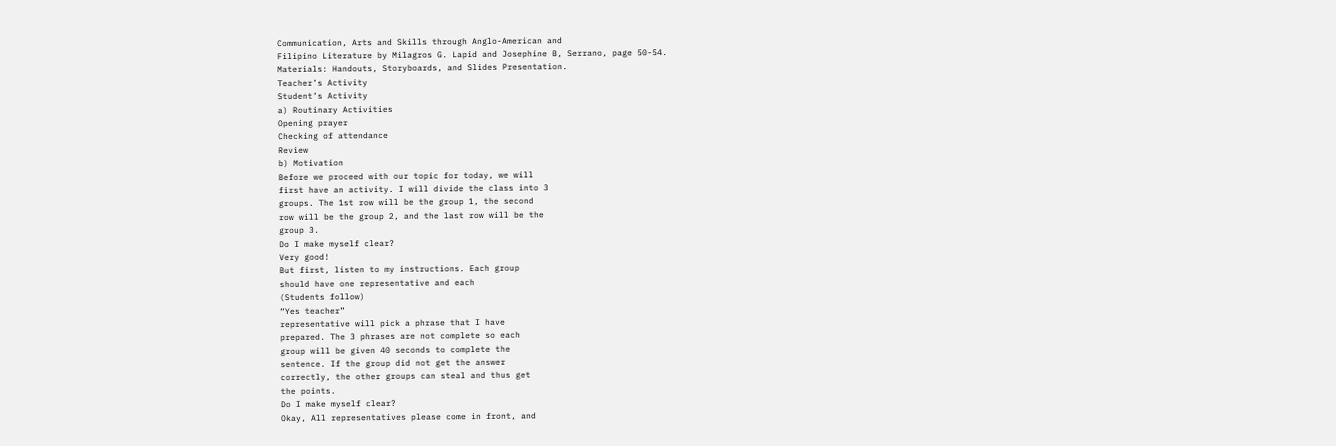Communication, Arts and Skills through Anglo-American and
Filipino Literature by Milagros G. Lapid and Josephine B, Serrano, page 50-54.
Materials: Handouts, Storyboards, and Slides Presentation.
Teacher’s Activity
Student’s Activity
a) Routinary Activities
Opening prayer
Checking of attendance
Review
b) Motivation
Before we proceed with our topic for today, we will
first have an activity. I will divide the class into 3
groups. The 1st row will be the group 1, the second
row will be the group 2, and the last row will be the
group 3.
Do I make myself clear?
Very good!
But first, listen to my instructions. Each group
should have one representative and each
(Students follow)
“Yes teacher”
representative will pick a phrase that I have
prepared. The 3 phrases are not complete so each
group will be given 40 seconds to complete the
sentence. If the group did not get the answer
correctly, the other groups can steal and thus get
the points.
Do I make myself clear?
Okay, All representatives please come in front, and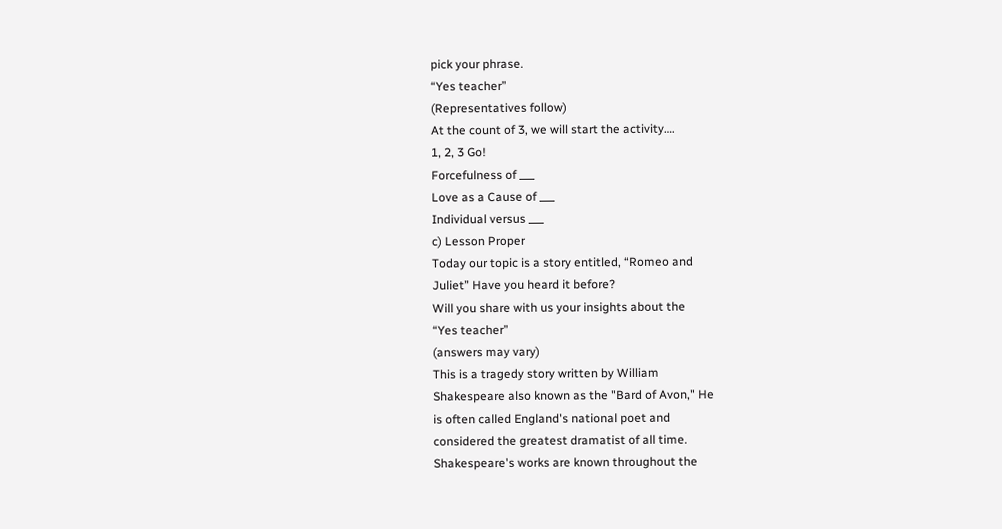pick your phrase.
“Yes teacher”
(Representatives follow)
At the count of 3, we will start the activity….
1, 2, 3 Go!
Forcefulness of ___
Love as a Cause of ___
Individual versus ___
c) Lesson Proper
Today our topic is a story entitled, “Romeo and
Juliet” Have you heard it before?
Will you share with us your insights about the
“Yes teacher”
(answers may vary)
This is a tragedy story written by William
Shakespeare also known as the "Bard of Avon," He
is often called England's national poet and
considered the greatest dramatist of all time.
Shakespeare's works are known throughout the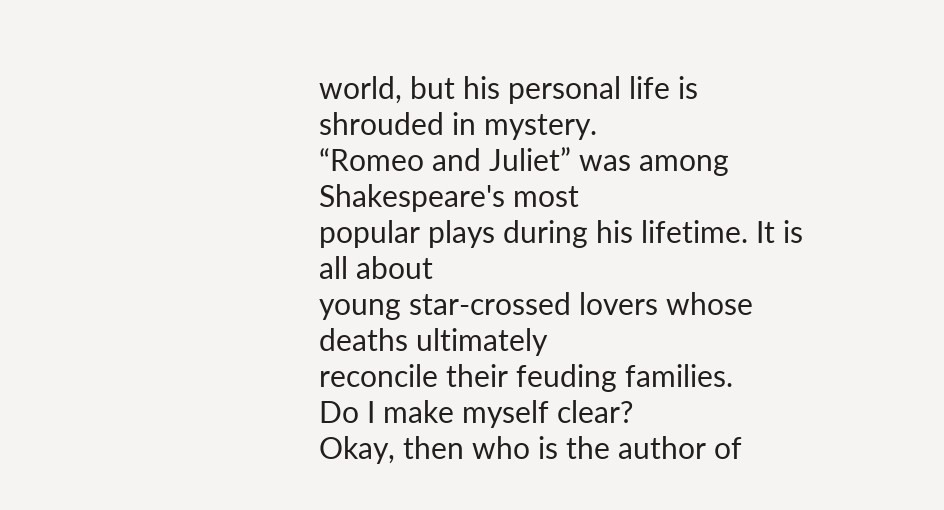world, but his personal life is shrouded in mystery.
“Romeo and Juliet” was among Shakespeare's most
popular plays during his lifetime. It is all about
young star-crossed lovers whose deaths ultimately
reconcile their feuding families.
Do I make myself clear?
Okay, then who is the author of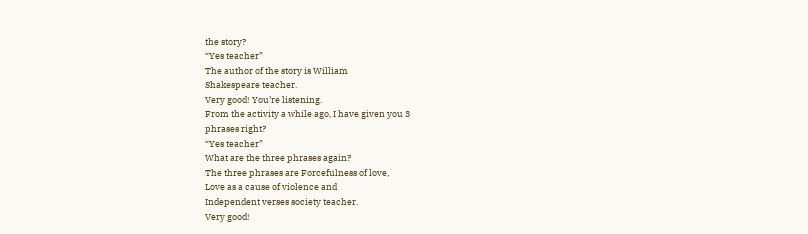the story?
“Yes teacher”
The author of the story is William
Shakespeare teacher.
Very good! You’re listening.
From the activity a while ago, I have given you 3
phrases right?
“Yes teacher”
What are the three phrases again?
The three phrases are Forcefulness of love,
Love as a cause of violence and
Independent verses society teacher.
Very good!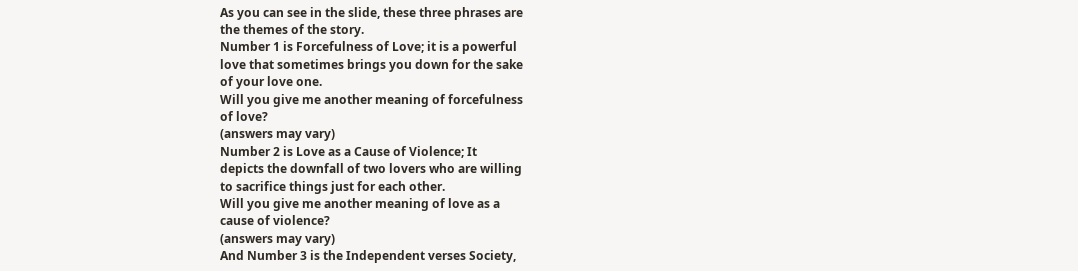As you can see in the slide, these three phrases are
the themes of the story.
Number 1 is Forcefulness of Love; it is a powerful
love that sometimes brings you down for the sake
of your love one.
Will you give me another meaning of forcefulness
of love?
(answers may vary)
Number 2 is Love as a Cause of Violence; It
depicts the downfall of two lovers who are willing
to sacrifice things just for each other.
Will you give me another meaning of love as a
cause of violence?
(answers may vary)
And Number 3 is the Independent verses Society,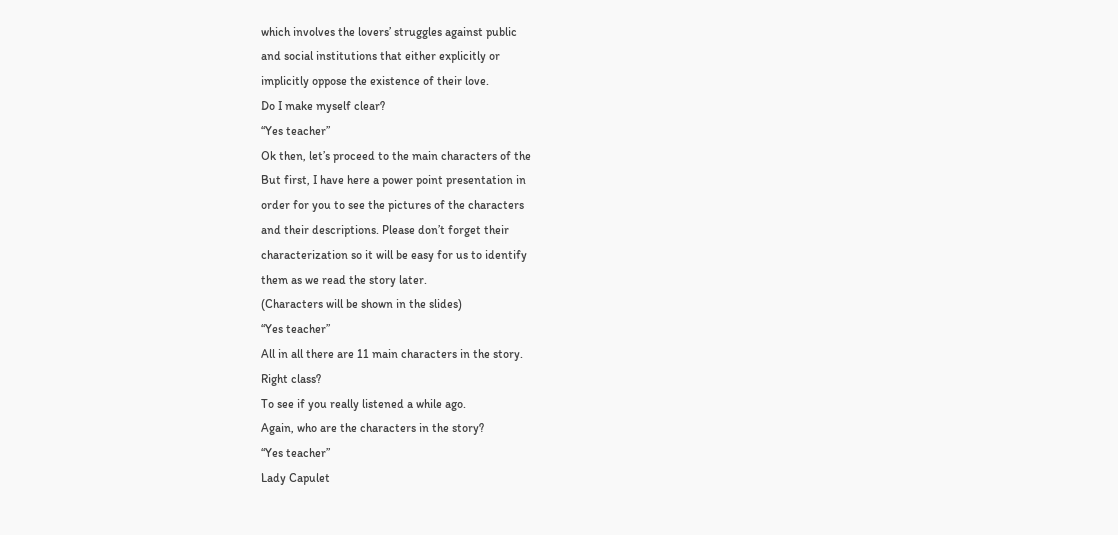which involves the lovers’ struggles against public
and social institutions that either explicitly or
implicitly oppose the existence of their love.
Do I make myself clear?
“Yes teacher”
Ok then, let’s proceed to the main characters of the
But first, I have here a power point presentation in
order for you to see the pictures of the characters
and their descriptions. Please don’t forget their
characterization so it will be easy for us to identify
them as we read the story later.
(Characters will be shown in the slides)
“Yes teacher”
All in all there are 11 main characters in the story.
Right class?
To see if you really listened a while ago.
Again, who are the characters in the story?
“Yes teacher”
Lady Capulet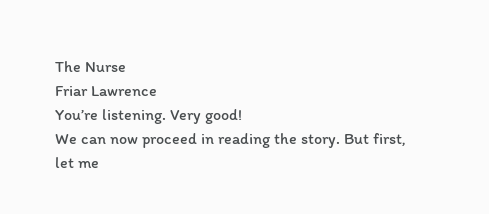The Nurse
Friar Lawrence
You’re listening. Very good!
We can now proceed in reading the story. But first,
let me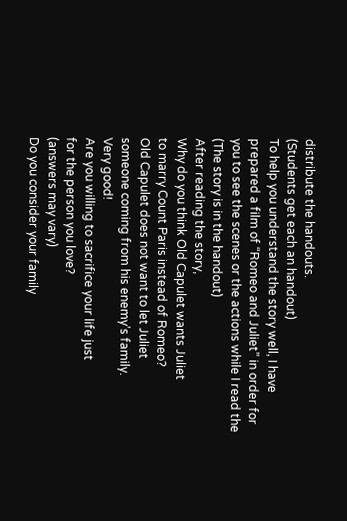distribute the handouts.
(Students get each an handout)
To help you understand the story well, I have
prepared a film of “Romeo and Juliet” in order for
you to see the scenes or the actions while I read the
(The story is in the handout)
After reading the story,
Why do you think Old Capulet wants Juliet
to marry Count Paris instead of Romeo?
Old Capulet does not want to let Juliet
someone coming from his enemy’s family.
Very good!
Are you willing to sacrifice your life just
for the person you love?
(answers may vary)
Do you consider your family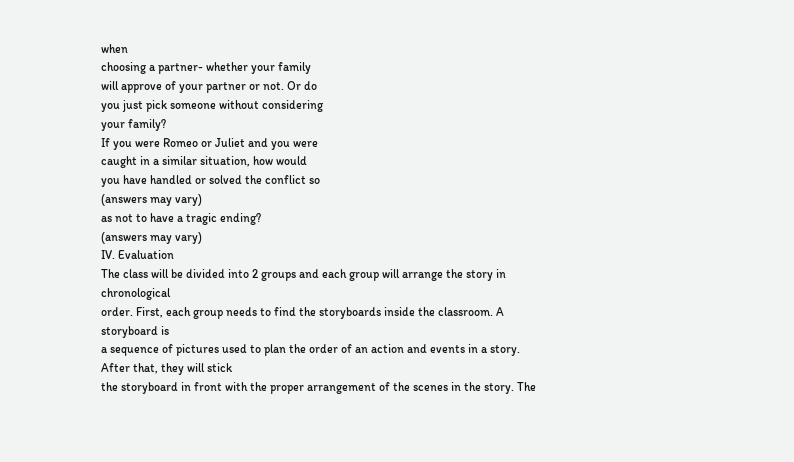when
choosing a partner- whether your family
will approve of your partner or not. Or do
you just pick someone without considering
your family?
If you were Romeo or Juliet and you were
caught in a similar situation, how would
you have handled or solved the conflict so
(answers may vary)
as not to have a tragic ending?
(answers may vary)
IV. Evaluation
The class will be divided into 2 groups and each group will arrange the story in chronological
order. First, each group needs to find the storyboards inside the classroom. A storyboard is
a sequence of pictures used to plan the order of an action and events in a story. After that, they will stick
the storyboard in front with the proper arrangement of the scenes in the story. The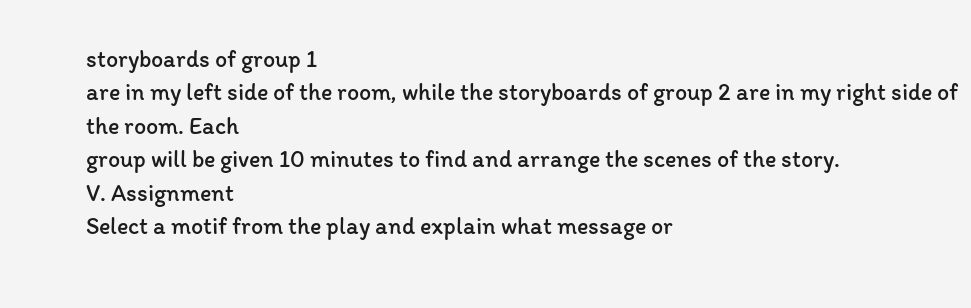storyboards of group 1
are in my left side of the room, while the storyboards of group 2 are in my right side of the room. Each
group will be given 10 minutes to find and arrange the scenes of the story.
V. Assignment
Select a motif from the play and explain what message or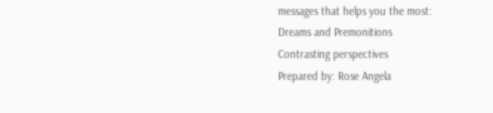messages that helps you the most:
Dreams and Premonitions
Contrasting perspectives
Prepared by: Rose Angela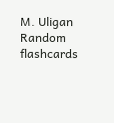M. Uligan
Random flashcards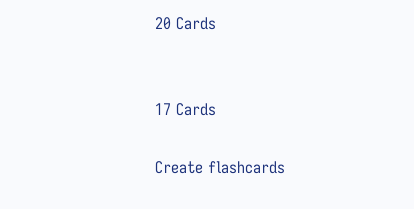20 Cards


17 Cards

Create flashcards